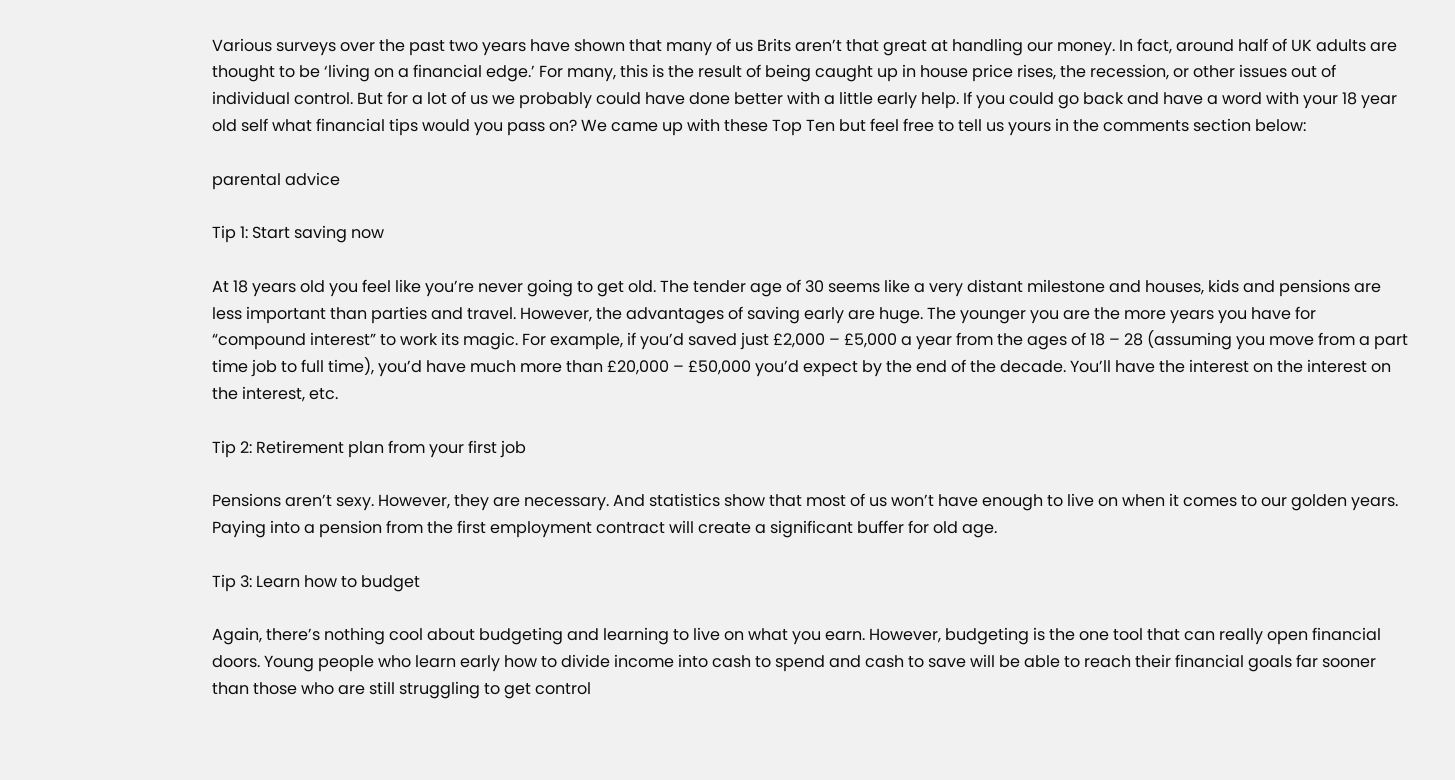Various surveys over the past two years have shown that many of us Brits aren’t that great at handling our money. In fact, around half of UK adults are thought to be ‘living on a financial edge.’ For many, this is the result of being caught up in house price rises, the recession, or other issues out of individual control. But for a lot of us we probably could have done better with a little early help. If you could go back and have a word with your 18 year old self what financial tips would you pass on? We came up with these Top Ten but feel free to tell us yours in the comments section below:

parental advice

Tip 1: Start saving now

At 18 years old you feel like you’re never going to get old. The tender age of 30 seems like a very distant milestone and houses, kids and pensions are less important than parties and travel. However, the advantages of saving early are huge. The younger you are the more years you have for “compound interest” to work its magic. For example, if you’d saved just £2,000 – £5,000 a year from the ages of 18 – 28 (assuming you move from a part time job to full time), you’d have much more than £20,000 – £50,000 you’d expect by the end of the decade. You’ll have the interest on the interest on the interest, etc.

Tip 2: Retirement plan from your first job

Pensions aren’t sexy. However, they are necessary. And statistics show that most of us won’t have enough to live on when it comes to our golden years. Paying into a pension from the first employment contract will create a significant buffer for old age.

Tip 3: Learn how to budget

Again, there’s nothing cool about budgeting and learning to live on what you earn. However, budgeting is the one tool that can really open financial doors. Young people who learn early how to divide income into cash to spend and cash to save will be able to reach their financial goals far sooner than those who are still struggling to get control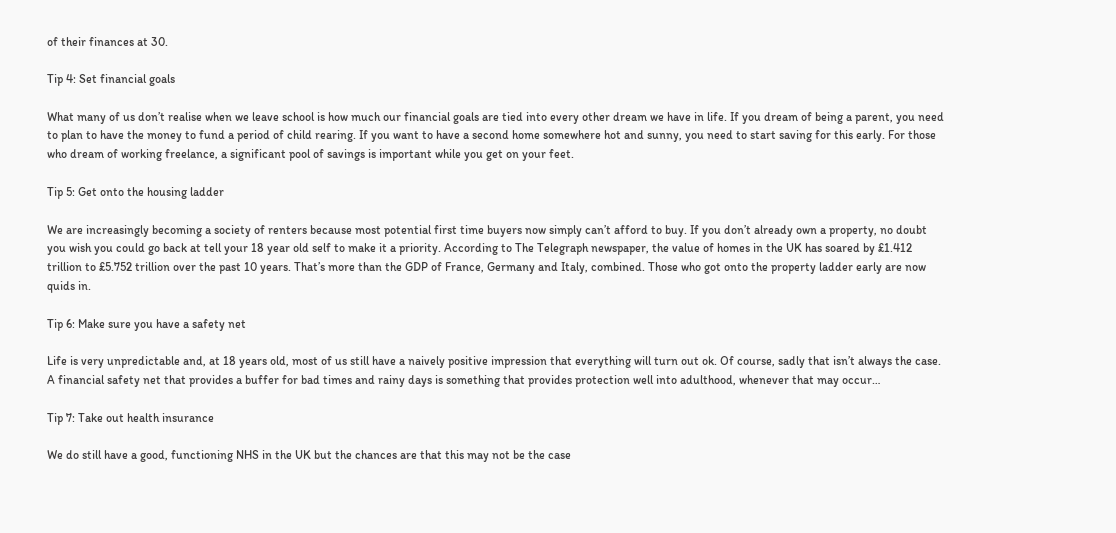of their finances at 30.

Tip 4: Set financial goals

What many of us don’t realise when we leave school is how much our financial goals are tied into every other dream we have in life. If you dream of being a parent, you need to plan to have the money to fund a period of child rearing. If you want to have a second home somewhere hot and sunny, you need to start saving for this early. For those who dream of working freelance, a significant pool of savings is important while you get on your feet.

Tip 5: Get onto the housing ladder

We are increasingly becoming a society of renters because most potential first time buyers now simply can’t afford to buy. If you don’t already own a property, no doubt you wish you could go back at tell your 18 year old self to make it a priority. According to The Telegraph newspaper, the value of homes in the UK has soared by £1.412 trillion to £5.752 trillion over the past 10 years. That’s more than the GDP of France, Germany and Italy, combined. Those who got onto the property ladder early are now quids in.

Tip 6: Make sure you have a safety net

Life is very unpredictable and, at 18 years old, most of us still have a naively positive impression that everything will turn out ok. Of course, sadly that isn’t always the case. A financial safety net that provides a buffer for bad times and rainy days is something that provides protection well into adulthood, whenever that may occur…

Tip 7: Take out health insurance

We do still have a good, functioning NHS in the UK but the chances are that this may not be the case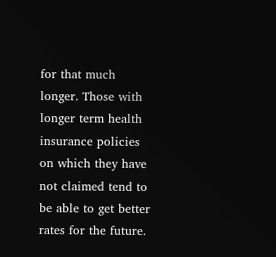for that much longer. Those with longer term health insurance policies on which they have not claimed tend to be able to get better rates for the future.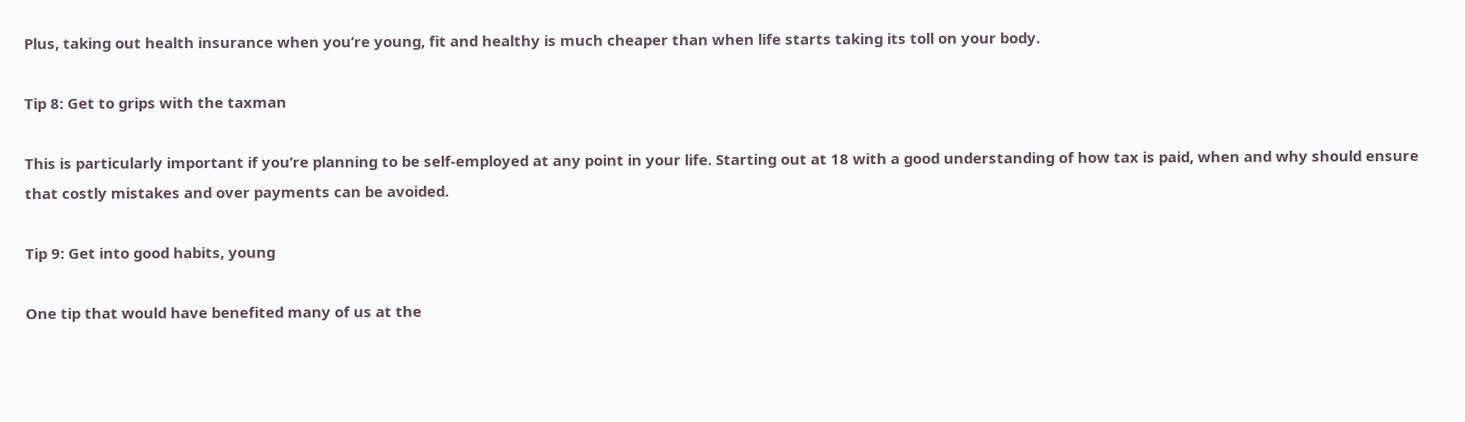Plus, taking out health insurance when you’re young, fit and healthy is much cheaper than when life starts taking its toll on your body.

Tip 8: Get to grips with the taxman

This is particularly important if you’re planning to be self-employed at any point in your life. Starting out at 18 with a good understanding of how tax is paid, when and why should ensure that costly mistakes and over payments can be avoided.

Tip 9: Get into good habits, young

One tip that would have benefited many of us at the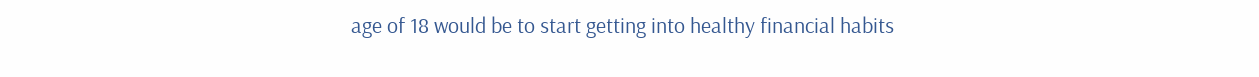age of 18 would be to start getting into healthy financial habits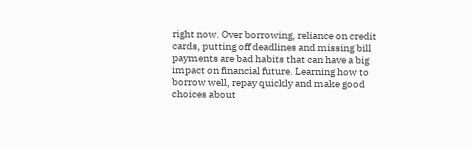right now. Over borrowing, reliance on credit cards, putting off deadlines and missing bill payments are bad habits that can have a big impact on financial future. Learning how to borrow well, repay quickly and make good choices about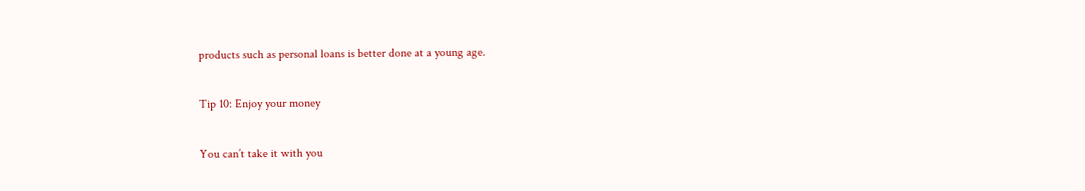products such as personal loans is better done at a young age.

Tip 10: Enjoy your money

You can’t take it with you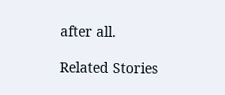after all.

Related Stories